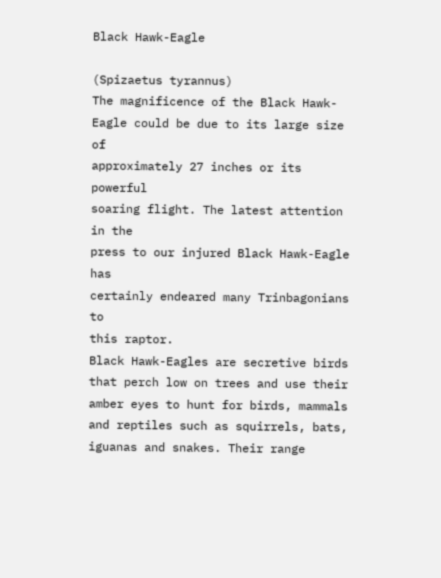Black Hawk-Eagle

(Spizaetus tyrannus)
The magnificence of the Black Hawk-
Eagle could be due to its large size of
approximately 27 inches or its powerful
soaring flight. The latest attention in the
press to our injured Black Hawk-Eagle has
certainly endeared many Trinbagonians to
this raptor.
Black Hawk-Eagles are secretive birds
that perch low on trees and use their
amber eyes to hunt for birds, mammals
and reptiles such as squirrels, bats,
iguanas and snakes. Their range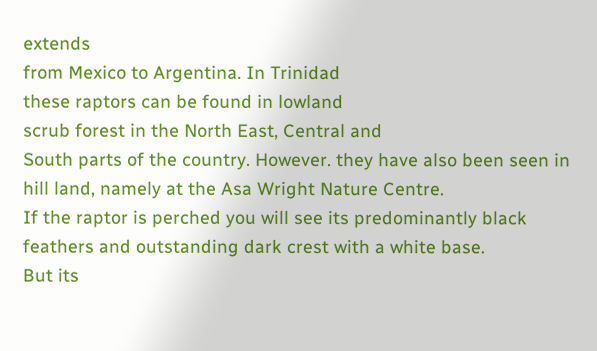extends
from Mexico to Argentina. In Trinidad
these raptors can be found in lowland
scrub forest in the North East, Central and
South parts of the country. However. they have also been seen in hill land, namely at the Asa Wright Nature Centre.
If the raptor is perched you will see its predominantly black feathers and outstanding dark crest with a white base.
But its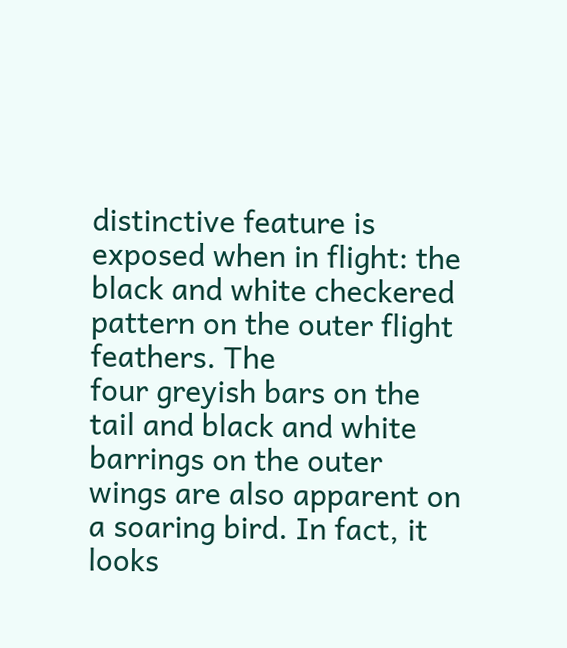distinctive feature is exposed when in flight: the black and white checkered pattern on the outer flight feathers. The
four greyish bars on the tail and black and white barrings on the outer wings are also apparent on a soaring bird. In fact, it looks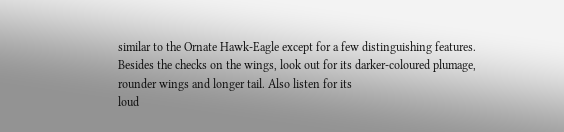similar to the Ornate Hawk-Eagle except for a few distinguishing features.
Besides the checks on the wings, look out for its darker-coloured plumage, rounder wings and longer tail. Also listen for its
loud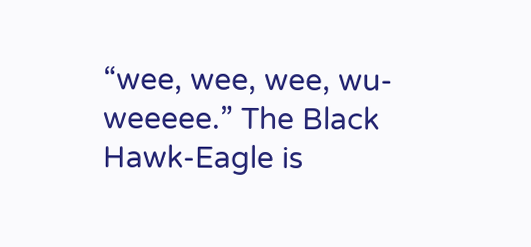“wee, wee, wee, wu-weeeee.” The Black Hawk-Eagle is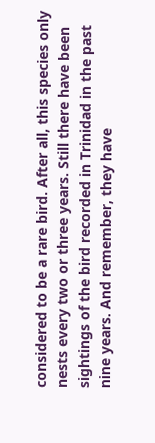considered to be a rare bird. After all, this species only nests every two or three years. Still there have been sightings of the bird recorded in Trinidad in the past nine years. And remember, they have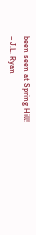been seen at Spring Hill!
– J.L. Ryan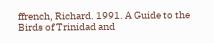ffrench, Richard. 1991. A Guide to the Birds of Trinidad and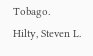Tobago.
Hilty, Steven L.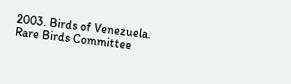2003. Birds of Venezuela.
Rare Birds Committee